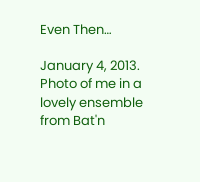Even Then…

January 4, 2013. Photo of me in a lovely ensemble from Bat'n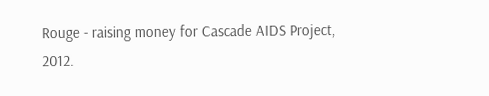Rouge - raising money for Cascade AIDS Project, 2012.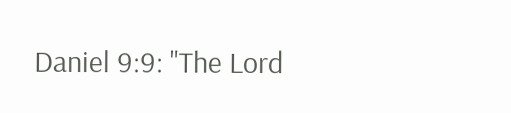Daniel 9:9: "The Lord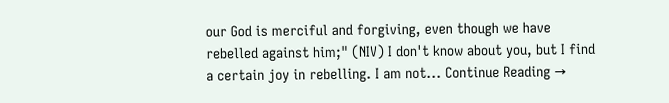our God is merciful and forgiving, even though we have rebelled against him;" (NIV) I don't know about you, but I find a certain joy in rebelling. I am not... Continue Reading →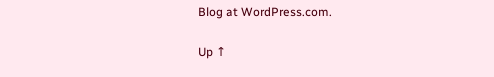Blog at WordPress.com.

Up ↑